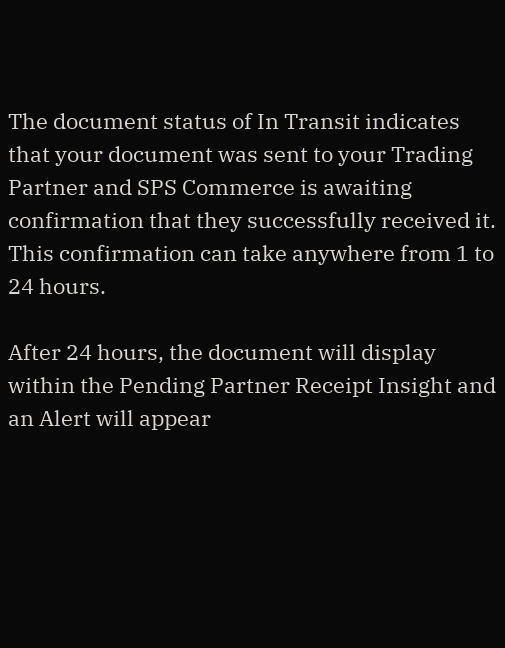The document status of In Transit indicates that your document was sent to your Trading Partner and SPS Commerce is awaiting confirmation that they successfully received it. This confirmation can take anywhere from 1 to 24 hours.

After 24 hours, the document will display within the Pending Partner Receipt Insight and an Alert will appear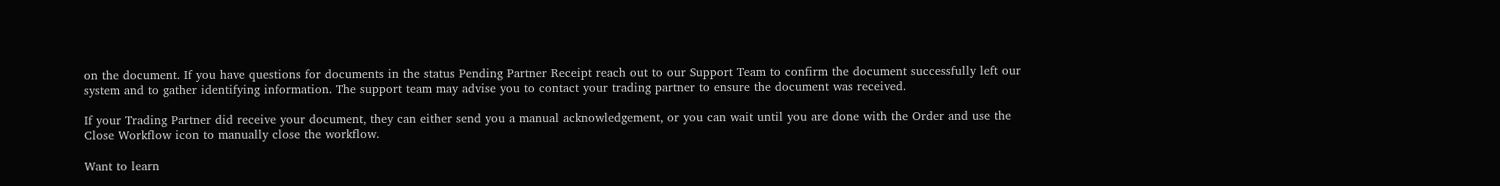on the document. If you have questions for documents in the status Pending Partner Receipt reach out to our Support Team to confirm the document successfully left our system and to gather identifying information. The support team may advise you to contact your trading partner to ensure the document was received.

If your Trading Partner did receive your document, they can either send you a manual acknowledgement, or you can wait until you are done with the Order and use the Close Workflow icon to manually close the workflow.

Want to learn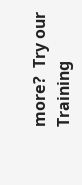more?  Try our Training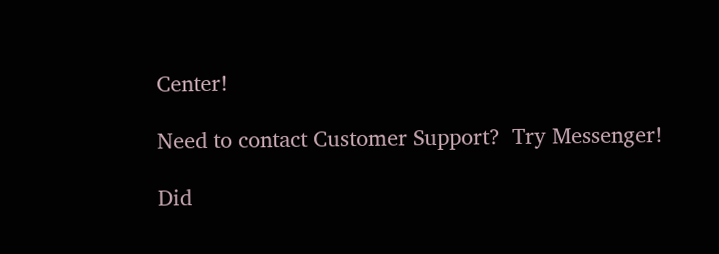Center!

Need to contact Customer Support?  Try Messenger!

Did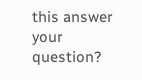this answer your question?